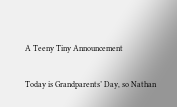A Teeny Tiny Announcement

Today is Grandparents’ Day, so Nathan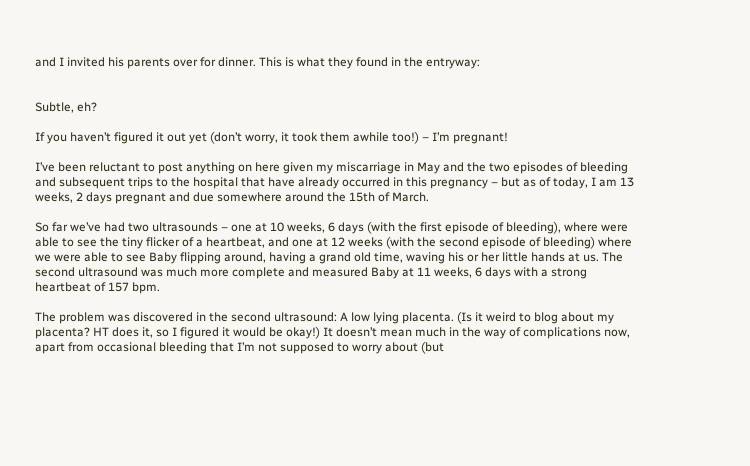and I invited his parents over for dinner. This is what they found in the entryway:


Subtle, eh?

If you haven’t figured it out yet (don’t worry, it took them awhile too!) – I’m pregnant!

I’ve been reluctant to post anything on here given my miscarriage in May and the two episodes of bleeding and subsequent trips to the hospital that have already occurred in this pregnancy – but as of today, I am 13 weeks, 2 days pregnant and due somewhere around the 15th of March.

So far we’ve had two ultrasounds – one at 10 weeks, 6 days (with the first episode of bleeding), where were able to see the tiny flicker of a heartbeat, and one at 12 weeks (with the second episode of bleeding) where we were able to see Baby flipping around, having a grand old time, waving his or her little hands at us. The second ultrasound was much more complete and measured Baby at 11 weeks, 6 days with a strong heartbeat of 157 bpm.

The problem was discovered in the second ultrasound: A low lying placenta. (Is it weird to blog about my placenta? HT does it, so I figured it would be okay!) It doesn’t mean much in the way of complications now, apart from occasional bleeding that I’m not supposed to worry about (but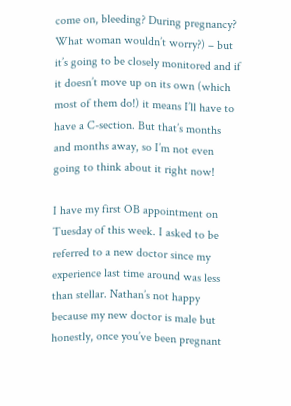come on, bleeding? During pregnancy? What woman wouldn’t worry?) – but it’s going to be closely monitored and if it doesn’t move up on its own (which most of them do!) it means I’ll have to have a C-section. But that’s months and months away, so I’m not even going to think about it right now!

I have my first OB appointment on Tuesday of this week. I asked to be referred to a new doctor since my experience last time around was less than stellar. Nathan’s not happy because my new doctor is male but honestly, once you’ve been pregnant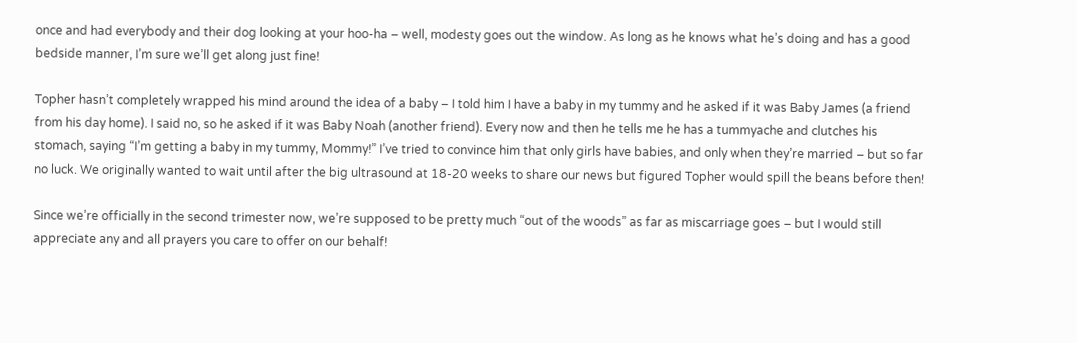once and had everybody and their dog looking at your hoo-ha – well, modesty goes out the window. As long as he knows what he’s doing and has a good bedside manner, I’m sure we’ll get along just fine!

Topher hasn’t completely wrapped his mind around the idea of a baby – I told him I have a baby in my tummy and he asked if it was Baby James (a friend from his day home). I said no, so he asked if it was Baby Noah (another friend). Every now and then he tells me he has a tummyache and clutches his stomach, saying “I’m getting a baby in my tummy, Mommy!” I’ve tried to convince him that only girls have babies, and only when they’re married – but so far no luck. We originally wanted to wait until after the big ultrasound at 18-20 weeks to share our news but figured Topher would spill the beans before then!

Since we’re officially in the second trimester now, we’re supposed to be pretty much “out of the woods” as far as miscarriage goes – but I would still appreciate any and all prayers you care to offer on our behalf!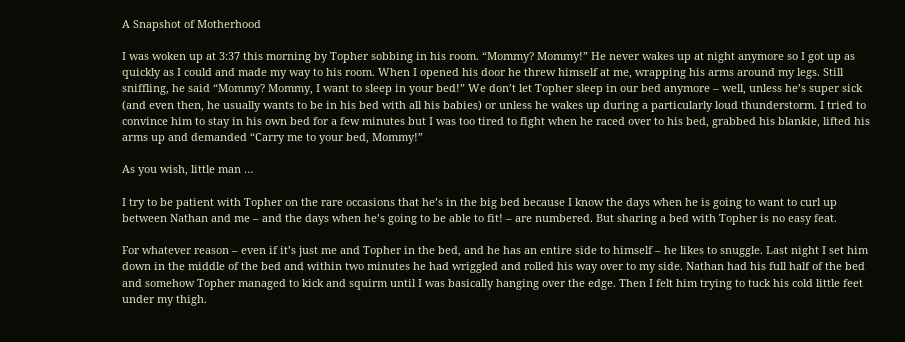A Snapshot of Motherhood

I was woken up at 3:37 this morning by Topher sobbing in his room. “Mommy? Mommy!” He never wakes up at night anymore so I got up as quickly as I could and made my way to his room. When I opened his door he threw himself at me, wrapping his arms around my legs. Still sniffling, he said “Mommy? Mommy, I want to sleep in your bed!” We don’t let Topher sleep in our bed anymore – well, unless he’s super sick (and even then, he usually wants to be in his bed with all his babies) or unless he wakes up during a particularly loud thunderstorm. I tried to convince him to stay in his own bed for a few minutes but I was too tired to fight when he raced over to his bed, grabbed his blankie, lifted his arms up and demanded “Carry me to your bed, Mommy!”

As you wish, little man …

I try to be patient with Topher on the rare occasions that he’s in the big bed because I know the days when he is going to want to curl up between Nathan and me – and the days when he’s going to be able to fit! – are numbered. But sharing a bed with Topher is no easy feat.

For whatever reason – even if it’s just me and Topher in the bed, and he has an entire side to himself – he likes to snuggle. Last night I set him down in the middle of the bed and within two minutes he had wriggled and rolled his way over to my side. Nathan had his full half of the bed and somehow Topher managed to kick and squirm until I was basically hanging over the edge. Then I felt him trying to tuck his cold little feet under my thigh.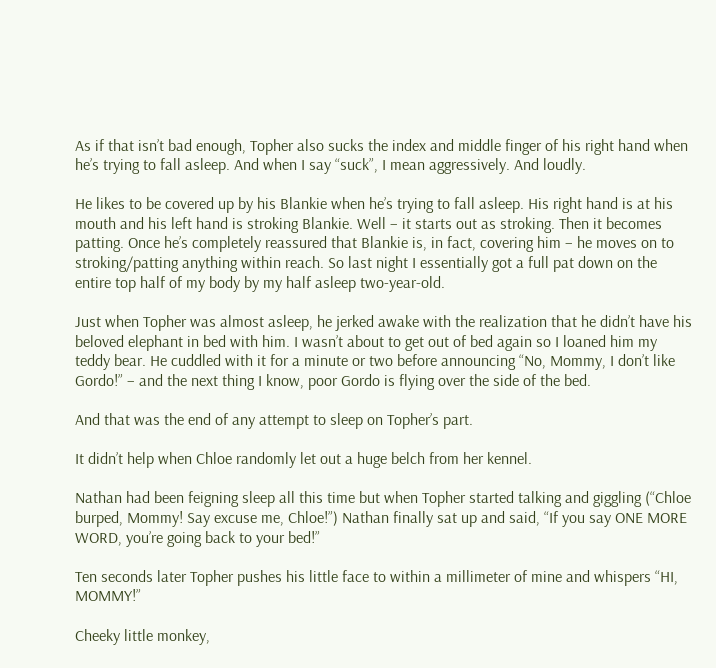As if that isn’t bad enough, Topher also sucks the index and middle finger of his right hand when he’s trying to fall asleep. And when I say “suck”, I mean aggressively. And loudly.

He likes to be covered up by his Blankie when he’s trying to fall asleep. His right hand is at his mouth and his left hand is stroking Blankie. Well – it starts out as stroking. Then it becomes patting. Once he’s completely reassured that Blankie is, in fact, covering him – he moves on to stroking/patting anything within reach. So last night I essentially got a full pat down on the entire top half of my body by my half asleep two-year-old.

Just when Topher was almost asleep, he jerked awake with the realization that he didn’t have his beloved elephant in bed with him. I wasn’t about to get out of bed again so I loaned him my teddy bear. He cuddled with it for a minute or two before announcing “No, Mommy, I don’t like Gordo!” – and the next thing I know, poor Gordo is flying over the side of the bed.

And that was the end of any attempt to sleep on Topher’s part.

It didn’t help when Chloe randomly let out a huge belch from her kennel.

Nathan had been feigning sleep all this time but when Topher started talking and giggling (“Chloe burped, Mommy! Say excuse me, Chloe!”) Nathan finally sat up and said, “If you say ONE MORE WORD, you’re going back to your bed!”

Ten seconds later Topher pushes his little face to within a millimeter of mine and whispers “HI, MOMMY!”

Cheeky little monkey,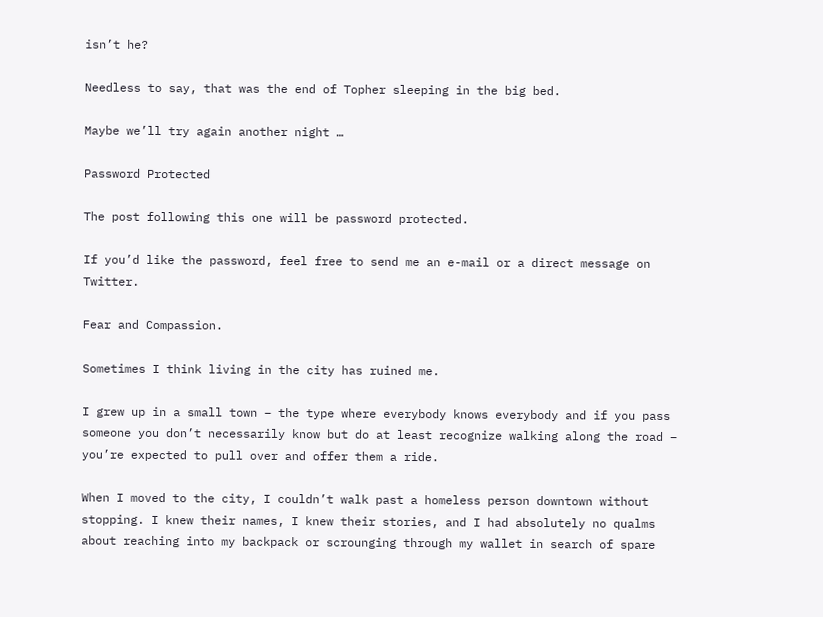isn’t he?

Needless to say, that was the end of Topher sleeping in the big bed.

Maybe we’ll try again another night …

Password Protected

The post following this one will be password protected.

If you’d like the password, feel free to send me an e-mail or a direct message on Twitter.

Fear and Compassion.

Sometimes I think living in the city has ruined me.

I grew up in a small town – the type where everybody knows everybody and if you pass someone you don’t necessarily know but do at least recognize walking along the road – you’re expected to pull over and offer them a ride.

When I moved to the city, I couldn’t walk past a homeless person downtown without stopping. I knew their names, I knew their stories, and I had absolutely no qualms about reaching into my backpack or scrounging through my wallet in search of spare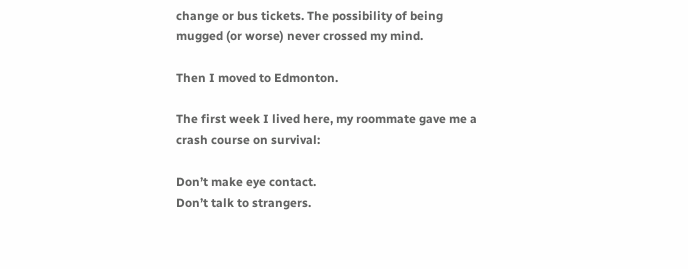change or bus tickets. The possibility of being mugged (or worse) never crossed my mind.

Then I moved to Edmonton.

The first week I lived here, my roommate gave me a crash course on survival:

Don’t make eye contact.
Don’t talk to strangers.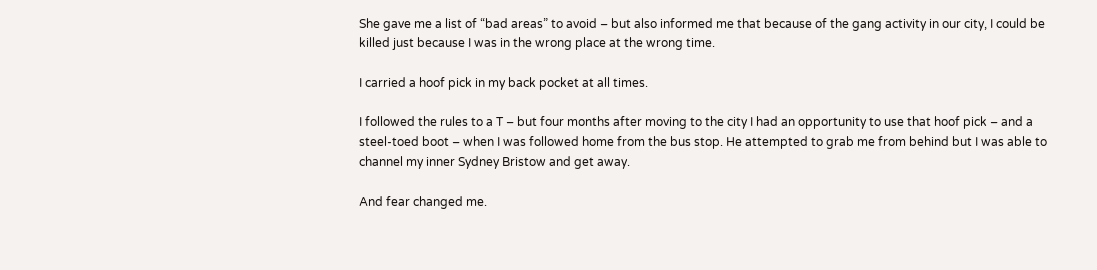She gave me a list of “bad areas” to avoid – but also informed me that because of the gang activity in our city, I could be killed just because I was in the wrong place at the wrong time.

I carried a hoof pick in my back pocket at all times.

I followed the rules to a T – but four months after moving to the city I had an opportunity to use that hoof pick – and a steel-toed boot – when I was followed home from the bus stop. He attempted to grab me from behind but I was able to channel my inner Sydney Bristow and get away.

And fear changed me.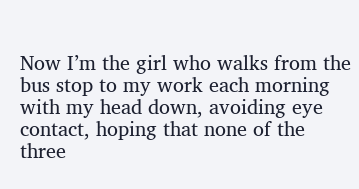Now I’m the girl who walks from the bus stop to my work each morning with my head down, avoiding eye contact, hoping that none of the three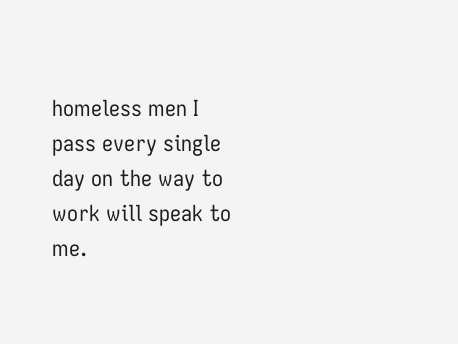homeless men I pass every single day on the way to work will speak to me.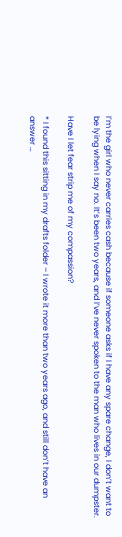I’m the girl who never carries cash because if someone asks if I have any spare change, I don’t want to be lying when I say no. It’s been two years, and I’ve never spoken to the man who lives in our dumpster.

Have I let fear strip me of my compassion?

* I found this sitting in my drafts folder – I wrote it more than two years ago, and still don’t have an answer …